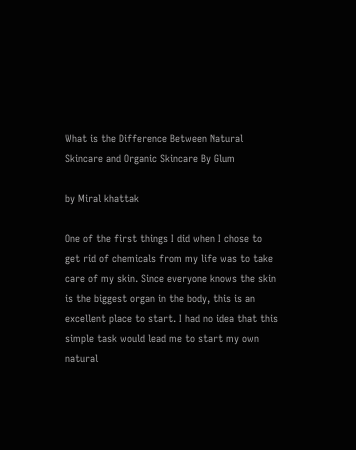What is the Difference Between Natural Skincare and Organic Skincare By Glum

by Miral khattak

One of the first things I did when I chose to get rid of chemicals from my life was to take care of my skin. Since everyone knows the skin is the biggest organ in the body, this is an excellent place to start. I had no idea that this simple task would lead me to start my own natural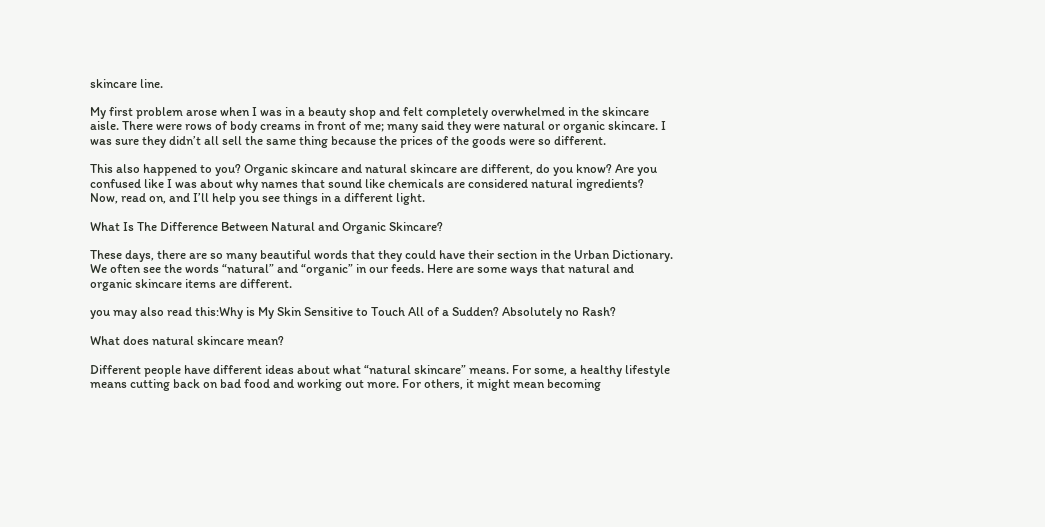skincare line.

My first problem arose when I was in a beauty shop and felt completely overwhelmed in the skincare aisle. There were rows of body creams in front of me; many said they were natural or organic skincare. I was sure they didn’t all sell the same thing because the prices of the goods were so different.

This also happened to you? Organic skincare and natural skincare are different, do you know? Are you confused like I was about why names that sound like chemicals are considered natural ingredients? Now, read on, and I’ll help you see things in a different light.

What Is The Difference Between Natural and Organic Skincare?

These days, there are so many beautiful words that they could have their section in the Urban Dictionary. We often see the words “natural” and “organic” in our feeds. Here are some ways that natural and organic skincare items are different.

you may also read this:Why is My Skin Sensitive to Touch All of a Sudden? Absolutely no Rash?

What does natural skincare mean?

Different people have different ideas about what “natural skincare” means. For some, a healthy lifestyle means cutting back on bad food and working out more. For others, it might mean becoming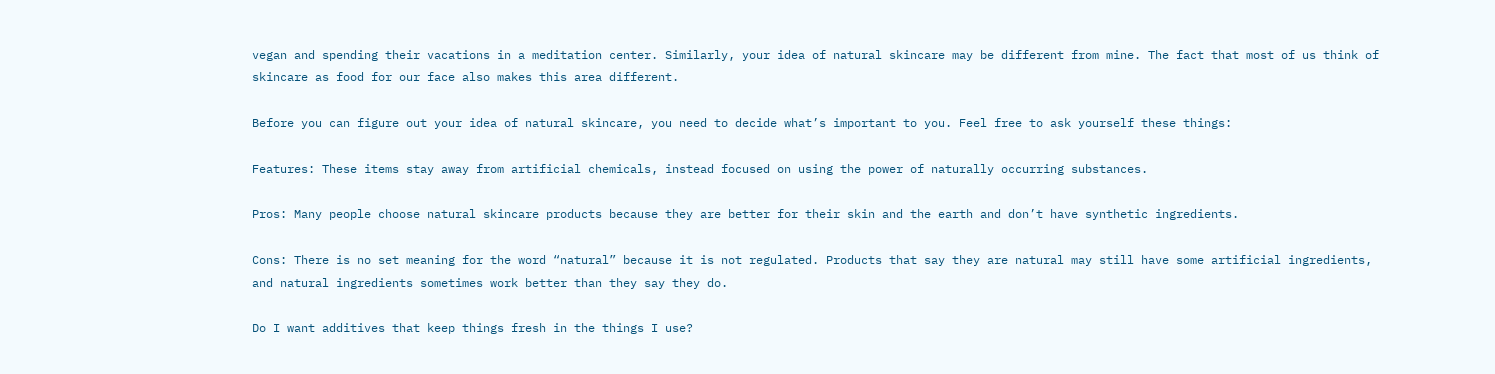vegan and spending their vacations in a meditation center. Similarly, your idea of natural skincare may be different from mine. The fact that most of us think of skincare as food for our face also makes this area different.

Before you can figure out your idea of natural skincare, you need to decide what’s important to you. Feel free to ask yourself these things:

Features: These items stay away from artificial chemicals, instead focused on using the power of naturally occurring substances.

Pros: Many people choose natural skincare products because they are better for their skin and the earth and don’t have synthetic ingredients.

Cons: There is no set meaning for the word “natural” because it is not regulated. Products that say they are natural may still have some artificial ingredients, and natural ingredients sometimes work better than they say they do.

Do I want additives that keep things fresh in the things I use?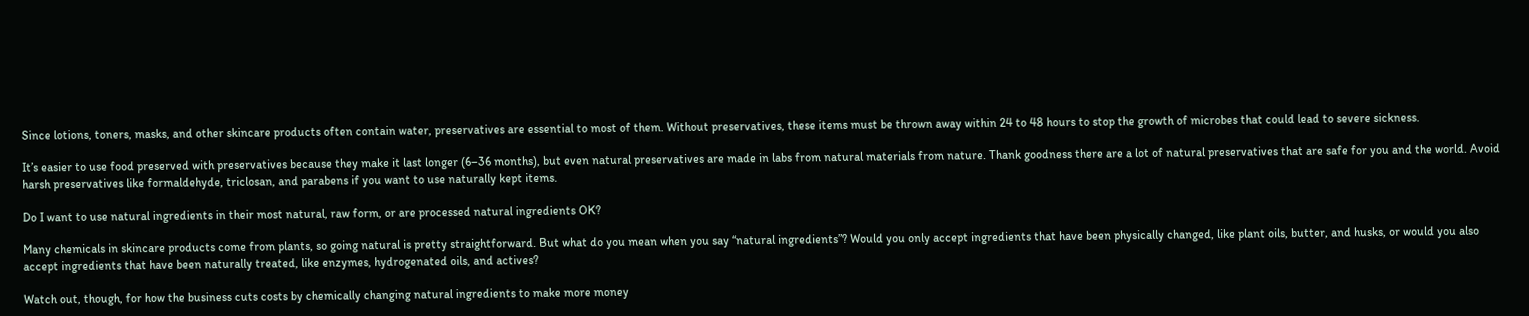Since lotions, toners, masks, and other skincare products often contain water, preservatives are essential to most of them. Without preservatives, these items must be thrown away within 24 to 48 hours to stop the growth of microbes that could lead to severe sickness.

It’s easier to use food preserved with preservatives because they make it last longer (6–36 months), but even natural preservatives are made in labs from natural materials from nature. Thank goodness there are a lot of natural preservatives that are safe for you and the world. Avoid harsh preservatives like formaldehyde, triclosan, and parabens if you want to use naturally kept items.

Do I want to use natural ingredients in their most natural, raw form, or are processed natural ingredients OK?

Many chemicals in skincare products come from plants, so going natural is pretty straightforward. But what do you mean when you say “natural ingredients”? Would you only accept ingredients that have been physically changed, like plant oils, butter, and husks, or would you also accept ingredients that have been naturally treated, like enzymes, hydrogenated oils, and actives?

Watch out, though, for how the business cuts costs by chemically changing natural ingredients to make more money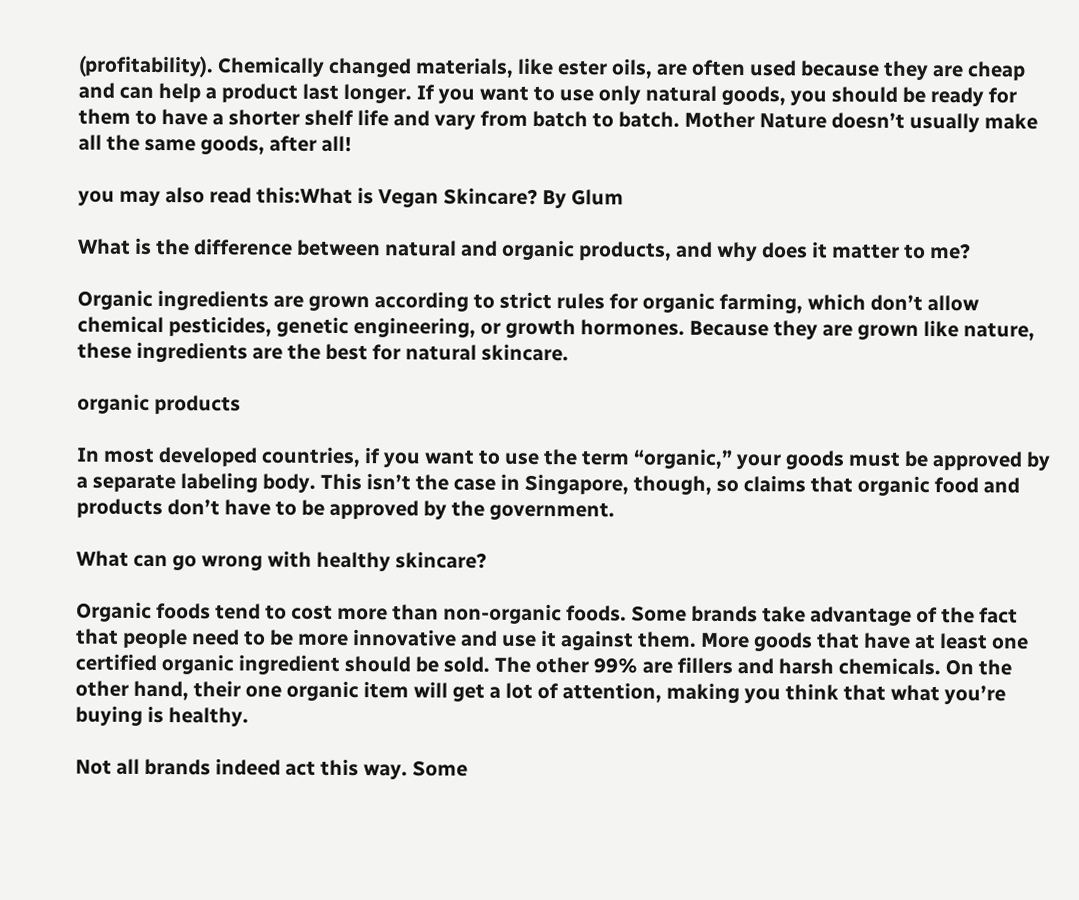(profitability). Chemically changed materials, like ester oils, are often used because they are cheap and can help a product last longer. If you want to use only natural goods, you should be ready for them to have a shorter shelf life and vary from batch to batch. Mother Nature doesn’t usually make all the same goods, after all!

you may also read this:What is Vegan Skincare? By Glum

What is the difference between natural and organic products, and why does it matter to me?

Organic ingredients are grown according to strict rules for organic farming, which don’t allow chemical pesticides, genetic engineering, or growth hormones. Because they are grown like nature, these ingredients are the best for natural skincare.

organic products

In most developed countries, if you want to use the term “organic,” your goods must be approved by a separate labeling body. This isn’t the case in Singapore, though, so claims that organic food and products don’t have to be approved by the government.

What can go wrong with healthy skincare?

Organic foods tend to cost more than non-organic foods. Some brands take advantage of the fact that people need to be more innovative and use it against them. More goods that have at least one certified organic ingredient should be sold. The other 99% are fillers and harsh chemicals. On the other hand, their one organic item will get a lot of attention, making you think that what you’re buying is healthy.

Not all brands indeed act this way. Some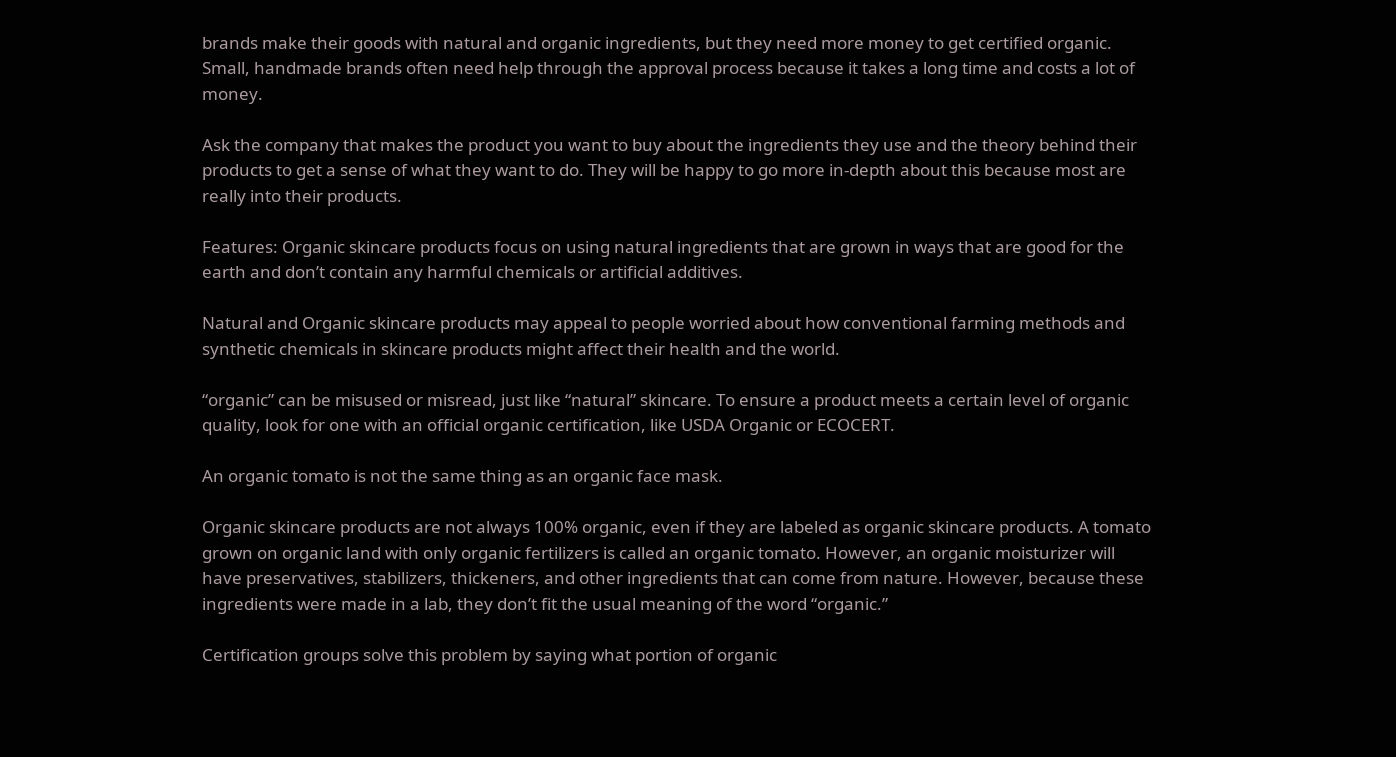brands make their goods with natural and organic ingredients, but they need more money to get certified organic. Small, handmade brands often need help through the approval process because it takes a long time and costs a lot of money.

Ask the company that makes the product you want to buy about the ingredients they use and the theory behind their products to get a sense of what they want to do. They will be happy to go more in-depth about this because most are really into their products.

Features: Organic skincare products focus on using natural ingredients that are grown in ways that are good for the earth and don’t contain any harmful chemicals or artificial additives.

Natural and Organic skincare products may appeal to people worried about how conventional farming methods and synthetic chemicals in skincare products might affect their health and the world.

“organic” can be misused or misread, just like “natural” skincare. To ensure a product meets a certain level of organic quality, look for one with an official organic certification, like USDA Organic or ECOCERT.

An organic tomato is not the same thing as an organic face mask.

Organic skincare products are not always 100% organic, even if they are labeled as organic skincare products. A tomato grown on organic land with only organic fertilizers is called an organic tomato. However, an organic moisturizer will have preservatives, stabilizers, thickeners, and other ingredients that can come from nature. However, because these ingredients were made in a lab, they don’t fit the usual meaning of the word “organic.”

Certification groups solve this problem by saying what portion of organic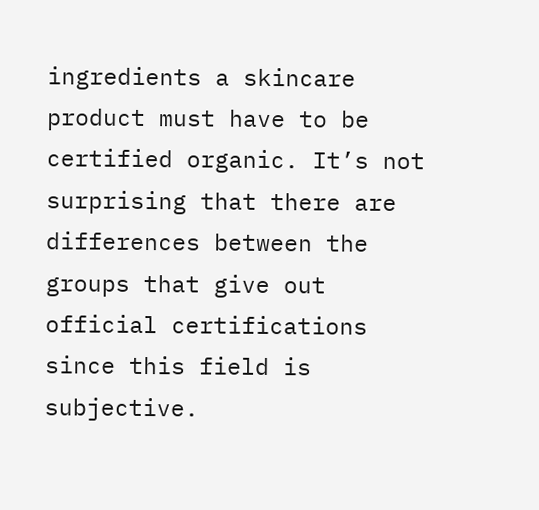ingredients a skincare product must have to be certified organic. It’s not surprising that there are differences between the groups that give out official certifications since this field is subjective.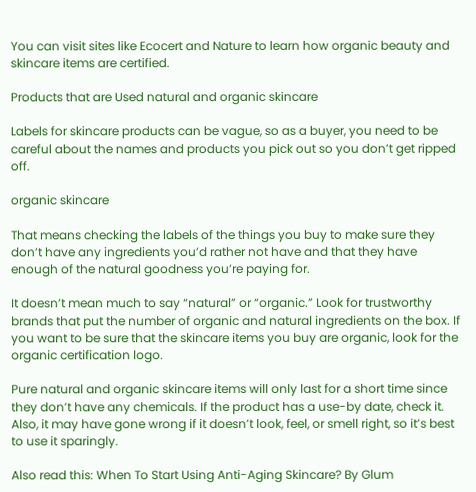You can visit sites like Ecocert and Nature to learn how organic beauty and skincare items are certified.

Products that are Used natural and organic skincare

Labels for skincare products can be vague, so as a buyer, you need to be careful about the names and products you pick out so you don’t get ripped off.

organic skincare

That means checking the labels of the things you buy to make sure they don’t have any ingredients you’d rather not have and that they have enough of the natural goodness you’re paying for.

It doesn’t mean much to say “natural” or “organic.” Look for trustworthy brands that put the number of organic and natural ingredients on the box. If you want to be sure that the skincare items you buy are organic, look for the organic certification logo.

Pure natural and organic skincare items will only last for a short time since they don’t have any chemicals. If the product has a use-by date, check it. Also, it may have gone wrong if it doesn’t look, feel, or smell right, so it’s best to use it sparingly.

Also read this: When To Start Using Anti-Aging Skincare? By Glum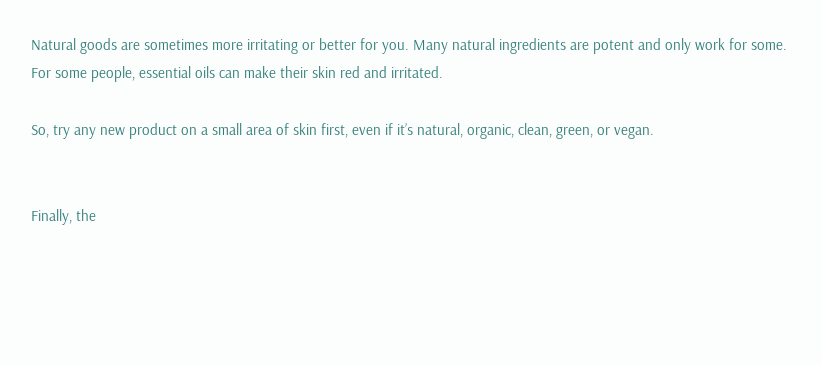Natural goods are sometimes more irritating or better for you. Many natural ingredients are potent and only work for some. For some people, essential oils can make their skin red and irritated.

So, try any new product on a small area of skin first, even if it’s natural, organic, clean, green, or vegan.


Finally, the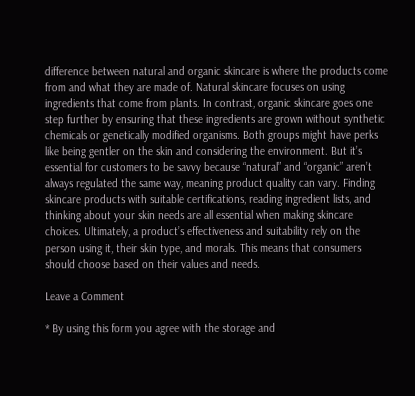difference between natural and organic skincare is where the products come from and what they are made of. Natural skincare focuses on using ingredients that come from plants. In contrast, organic skincare goes one step further by ensuring that these ingredients are grown without synthetic chemicals or genetically modified organisms. Both groups might have perks like being gentler on the skin and considering the environment. But it’s essential for customers to be savvy because “natural” and “organic” aren’t always regulated the same way, meaning product quality can vary. Finding skincare products with suitable certifications, reading ingredient lists, and thinking about your skin needs are all essential when making skincare choices. Ultimately, a product’s effectiveness and suitability rely on the person using it, their skin type, and morals. This means that consumers should choose based on their values and needs.

Leave a Comment

* By using this form you agree with the storage and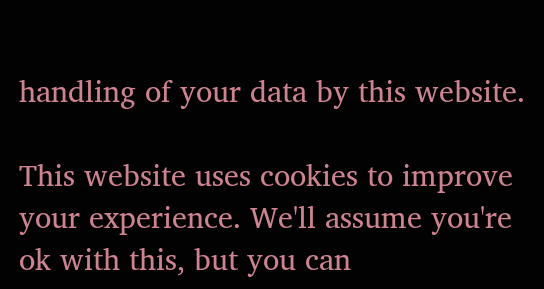handling of your data by this website.

This website uses cookies to improve your experience. We'll assume you're ok with this, but you can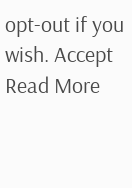opt-out if you wish. Accept Read More